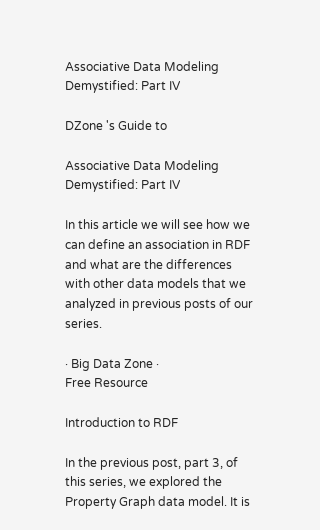Associative Data Modeling Demystified: Part IV

DZone 's Guide to

Associative Data Modeling Demystified: Part IV

In this article we will see how we can define an association in RDF and what are the differences with other data models that we analyzed in previous posts of our series.

· Big Data Zone ·
Free Resource

Introduction to RDF

In the previous post, part 3, of this series, we explored the Property Graph data model. It is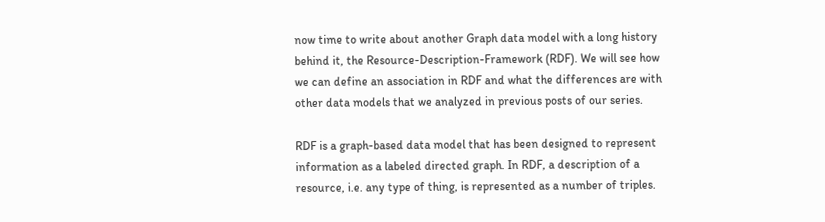now time to write about another Graph data model with a long history behind it, the Resource-Description-Framework (RDF). We will see how we can define an association in RDF and what the differences are with other data models that we analyzed in previous posts of our series.

RDF is a graph-based data model that has been designed to represent information as a labeled directed graph. In RDF, a description of a resource, i.e. any type of thing, is represented as a number of triples.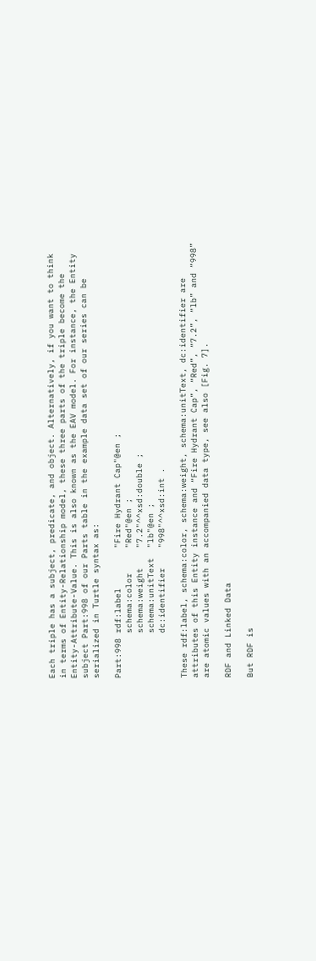Each triple has a subject, predicate, and object. Alternatively, if you want to think in terms of Entity-Relationship model, these three parts of the triple become the Entity-Attribute-Value. This is also known as the EAV model. For instance, the Entity subject Part:998 of our Parts table in the example data set of our series can be serialized in Turtle syntax as:

Part:998 rdf:label        "Fire Hydrant Cap"@en ;
         schema:color     "Red"@en ;
         schema:weight    "7.2"^^xsd:double ;
         schema:unitText  "lb"@en ;
         dc:identifier    "998"^^xsd:int .

These rdf:label, schema:color, schema:weight, schema:unitText, dc:identifier are attributes of this Entity instance and “Fire Hydrant Cap”, “Red”, “7.2”, “lb” and “998” are atomic values with an accompanied data type, see also [Fig. 7].

RDF and Linked Data

But RDF is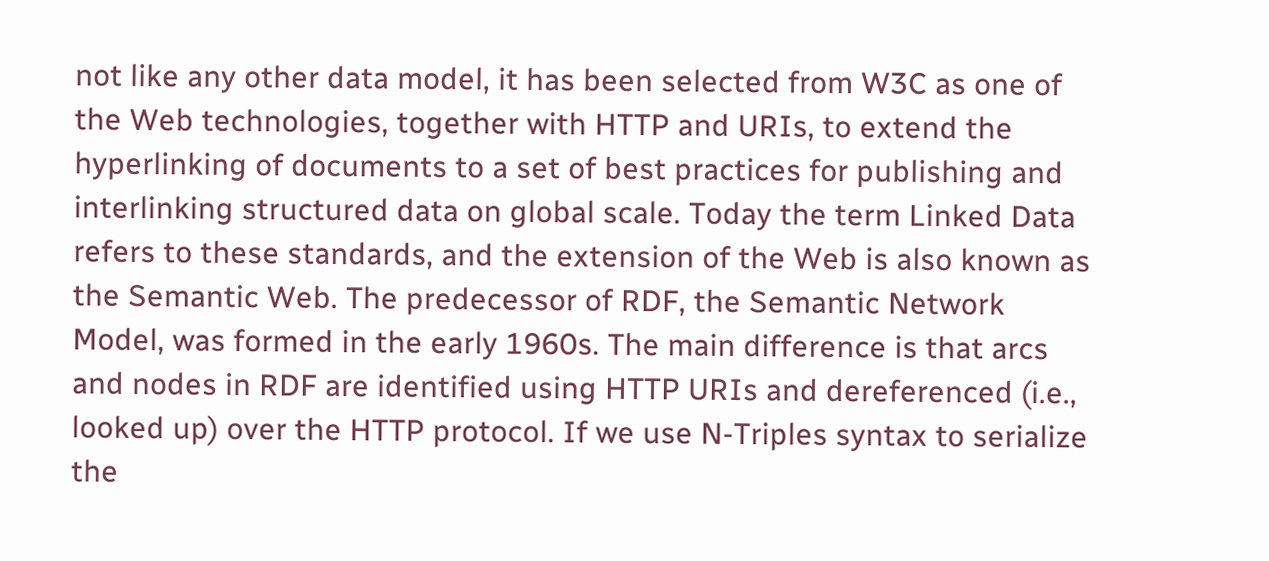not like any other data model, it has been selected from W3C as one of the Web technologies, together with HTTP and URIs, to extend the hyperlinking of documents to a set of best practices for publishing and interlinking structured data on global scale. Today the term Linked Data refers to these standards, and the extension of the Web is also known as the Semantic Web. The predecessor of RDF, the Semantic Network Model, was formed in the early 1960s. The main difference is that arcs and nodes in RDF are identified using HTTP URIs and dereferenced (i.e., looked up) over the HTTP protocol. If we use N-Triples syntax to serialize the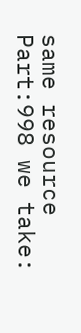same resource Part:998 we take: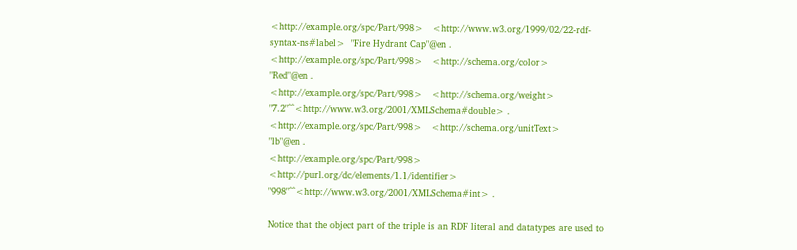<http://example.org/spc/Part/998>   <http://www.w3.org/1999/02/22-rdf-syntax-ns#label>  "Fire Hydrant Cap"@en .
<http://example.org/spc/Part/998>   <http://schema.org/color>                           "Red"@en .
<http://example.org/spc/Part/998>   <http://schema.org/weight>                          "7.2"^^<http://www.w3.org/2001/XMLSchema#double> .
<http://example.org/spc/Part/998>   <http://schema.org/unitText>                        "lb"@en .
<http://example.org/spc/Part/998>   <http://purl.org/dc/elements/1.1/identifier>        "998"^^<http://www.w3.org/2001/XMLSchema#int> .

Notice that the object part of the triple is an RDF literal and datatypes are used to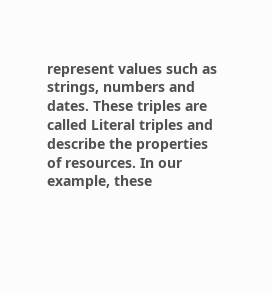represent values such as strings, numbers and dates. These triples are called Literal triples and describe the properties of resources. In our example, these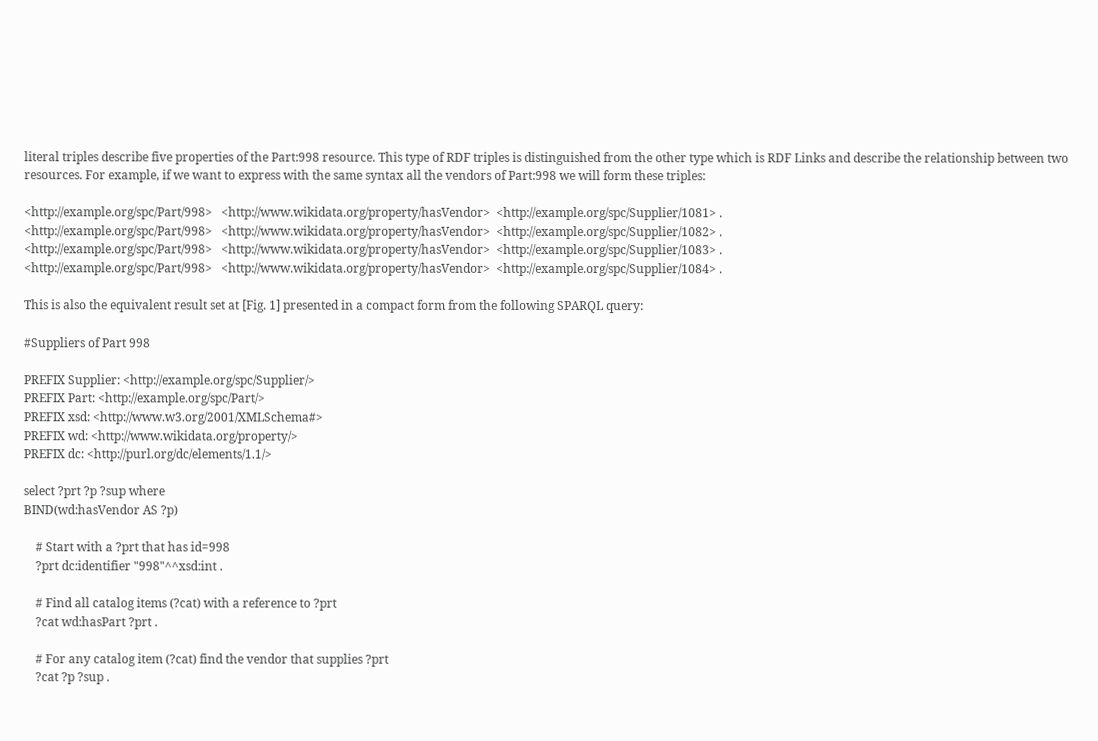literal triples describe five properties of the Part:998 resource. This type of RDF triples is distinguished from the other type which is RDF Links and describe the relationship between two resources. For example, if we want to express with the same syntax all the vendors of Part:998 we will form these triples:

<http://example.org/spc/Part/998>   <http://www.wikidata.org/property/hasVendor>  <http://example.org/spc/Supplier/1081> .
<http://example.org/spc/Part/998>   <http://www.wikidata.org/property/hasVendor>  <http://example.org/spc/Supplier/1082> .
<http://example.org/spc/Part/998>   <http://www.wikidata.org/property/hasVendor>  <http://example.org/spc/Supplier/1083> .
<http://example.org/spc/Part/998>   <http://www.wikidata.org/property/hasVendor>  <http://example.org/spc/Supplier/1084> .

This is also the equivalent result set at [Fig. 1] presented in a compact form from the following SPARQL query:

#Suppliers of Part 998

PREFIX Supplier: <http://example.org/spc/Supplier/>
PREFIX Part: <http://example.org/spc/Part/>
PREFIX xsd: <http://www.w3.org/2001/XMLSchema#>
PREFIX wd: <http://www.wikidata.org/property/>
PREFIX dc: <http://purl.org/dc/elements/1.1/>

select ?prt ?p ?sup where
BIND(wd:hasVendor AS ?p)

    # Start with a ?prt that has id=998
    ?prt dc:identifier "998"^^xsd:int .

    # Find all catalog items (?cat) with a reference to ?prt
    ?cat wd:hasPart ?prt .

    # For any catalog item (?cat) find the vendor that supplies ?prt
    ?cat ?p ?sup .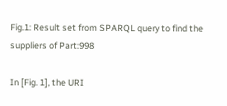Fig.1: Result set from SPARQL query to find the suppliers of Part:998

In [Fig. 1], the URI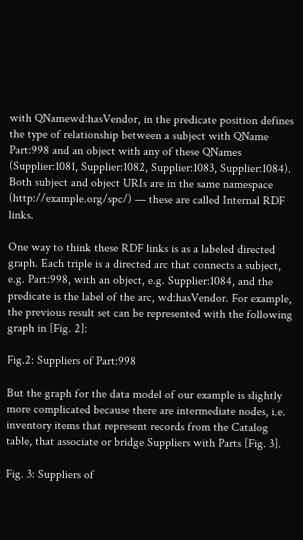with QNamewd:hasVendor, in the predicate position defines the type of relationship between a subject with QName Part:998 and an object with any of these QNames (Supplier:1081, Supplier:1082, Supplier:1083, Supplier:1084). Both subject and object URIs are in the same namespace (http://example.org/spc/) — these are called Internal RDF links.

One way to think these RDF links is as a labeled directed graph. Each triple is a directed arc that connects a subject, e.g. Part:998, with an object, e.g. Supplier:1084, and the predicate is the label of the arc, wd:hasVendor. For example, the previous result set can be represented with the following graph in [Fig. 2]:

Fig.2: Suppliers of Part:998

But the graph for the data model of our example is slightly more complicated because there are intermediate nodes, i.e. inventory items that represent records from the Catalog table, that associate or bridge Suppliers with Parts [Fig. 3].

Fig. 3: Suppliers of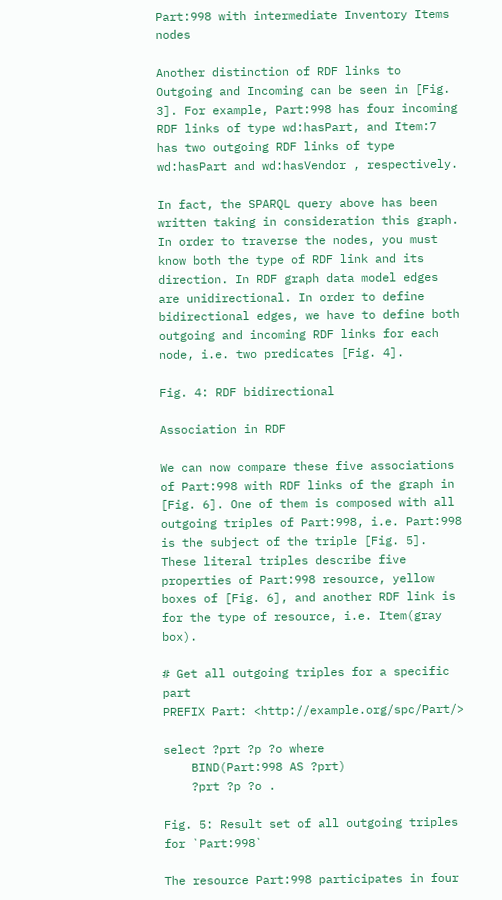Part:998 with intermediate Inventory Items nodes

Another distinction of RDF links to Outgoing and Incoming can be seen in [Fig. 3]. For example, Part:998 has four incoming RDF links of type wd:hasPart, and Item:7 has two outgoing RDF links of type wd:hasPart and wd:hasVendor , respectively.

In fact, the SPARQL query above has been written taking in consideration this graph. In order to traverse the nodes, you must know both the type of RDF link and its direction. In RDF graph data model edges are unidirectional. In order to define bidirectional edges, we have to define both outgoing and incoming RDF links for each node, i.e. two predicates [Fig. 4].

Fig. 4: RDF bidirectional

Association in RDF

We can now compare these five associations of Part:998 with RDF links of the graph in [Fig. 6]. One of them is composed with all outgoing triples of Part:998, i.e. Part:998 is the subject of the triple [Fig. 5]. These literal triples describe five properties of Part:998 resource, yellow boxes of [Fig. 6], and another RDF link is for the type of resource, i.e. Item(gray box).

# Get all outgoing triples for a specific part
PREFIX Part: <http://example.org/spc/Part/>

select ?prt ?p ?o where
    BIND(Part:998 AS ?prt)
    ?prt ?p ?o .

Fig. 5: Result set of all outgoing triples for `Part:998`

The resource Part:998 participates in four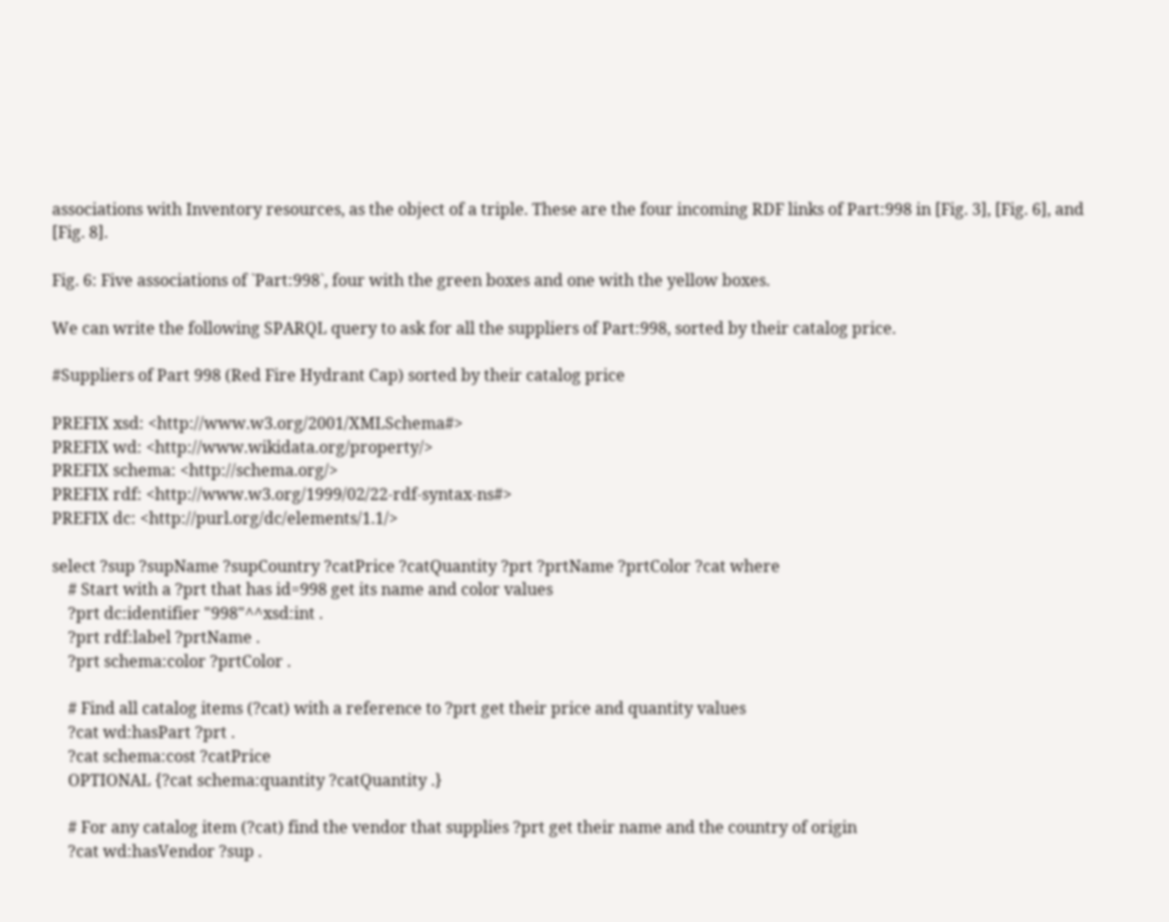associations with Inventory resources, as the object of a triple. These are the four incoming RDF links of Part:998 in [Fig. 3], [Fig. 6], and [Fig. 8].

Fig. 6: Five associations of `Part:998`, four with the green boxes and one with the yellow boxes.

We can write the following SPARQL query to ask for all the suppliers of Part:998, sorted by their catalog price.

#Suppliers of Part 998 (Red Fire Hydrant Cap) sorted by their catalog price

PREFIX xsd: <http://www.w3.org/2001/XMLSchema#>
PREFIX wd: <http://www.wikidata.org/property/>
PREFIX schema: <http://schema.org/>
PREFIX rdf: <http://www.w3.org/1999/02/22-rdf-syntax-ns#>
PREFIX dc: <http://purl.org/dc/elements/1.1/>

select ?sup ?supName ?supCountry ?catPrice ?catQuantity ?prt ?prtName ?prtColor ?cat where
    # Start with a ?prt that has id=998 get its name and color values
    ?prt dc:identifier "998"^^xsd:int .
    ?prt rdf:label ?prtName .
    ?prt schema:color ?prtColor .

    # Find all catalog items (?cat) with a reference to ?prt get their price and quantity values
    ?cat wd:hasPart ?prt .
    ?cat schema:cost ?catPrice
    OPTIONAL {?cat schema:quantity ?catQuantity .}

    # For any catalog item (?cat) find the vendor that supplies ?prt get their name and the country of origin
    ?cat wd:hasVendor ?sup .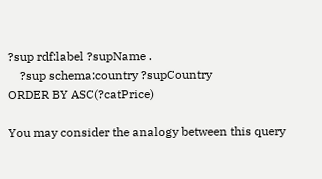?sup rdf:label ?supName .
    ?sup schema:country ?supCountry
ORDER BY ASC(?catPrice)

You may consider the analogy between this query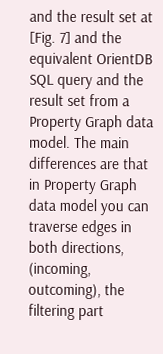and the result set at [Fig. 7] and the equivalent OrientDB SQL query and the result set from a Property Graph data model. The main differences are that in Property Graph data model you can traverse edges in both directions, (incoming, outcoming), the filtering part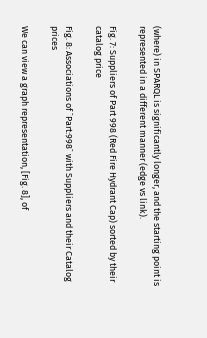(where) in SPARQL is significantly longer, and the starting point is represented in a different manner (edge vs link).

Fig. 7: Suppliers of Part 998 (Red Fire Hydrant Cap) sorted by their catalog price

Fig. 8: Associations of `Part:998` with Suppliers and their Catalog prices

We can view a graph representation, [Fig. 8], of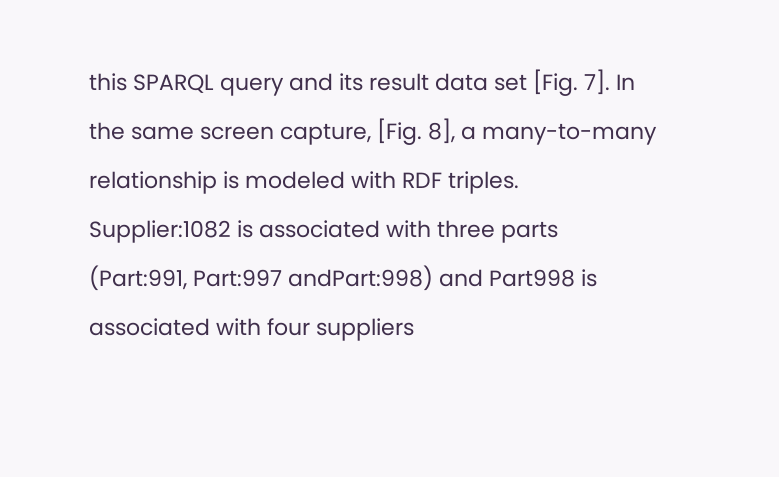this SPARQL query and its result data set [Fig. 7]. In the same screen capture, [Fig. 8], a many-to-many relationship is modeled with RDF triples. Supplier:1082 is associated with three parts (Part:991, Part:997 andPart:998) and Part998 is associated with four suppliers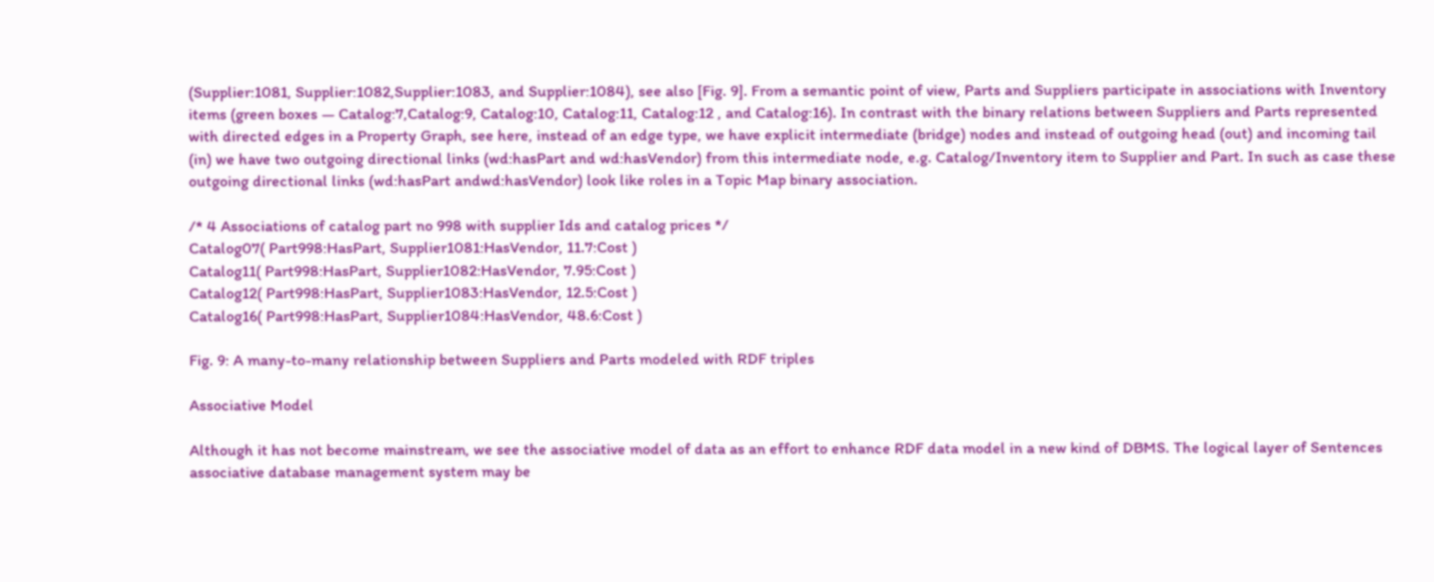(Supplier:1081, Supplier:1082,Supplier:1083, and Supplier:1084), see also [Fig. 9]. From a semantic point of view, Parts and Suppliers participate in associations with Inventory items (green boxes — Catalog:7,Catalog:9, Catalog:10, Catalog:11, Catalog:12 , and Catalog:16). In contrast with the binary relations between Suppliers and Parts represented with directed edges in a Property Graph, see here, instead of an edge type, we have explicit intermediate (bridge) nodes and instead of outgoing head (out) and incoming tail (in) we have two outgoing directional links (wd:hasPart and wd:hasVendor) from this intermediate node, e.g. Catalog/Inventory item to Supplier and Part. In such as case these outgoing directional links (wd:hasPart andwd:hasVendor) look like roles in a Topic Map binary association.

/* 4 Associations of catalog part no 998 with supplier Ids and catalog prices */
Catalog07( Part998:HasPart, Supplier1081:HasVendor, 11.7:Cost )
Catalog11( Part998:HasPart, Supplier1082:HasVendor, 7.95:Cost )
Catalog12( Part998:HasPart, Supplier1083:HasVendor, 12.5:Cost )
Catalog16( Part998:HasPart, Supplier1084:HasVendor, 48.6:Cost )

Fig. 9: A many-to-many relationship between Suppliers and Parts modeled with RDF triples

Associative Model

Although it has not become mainstream, we see the associative model of data as an effort to enhance RDF data model in a new kind of DBMS. The logical layer of Sentences associative database management system may be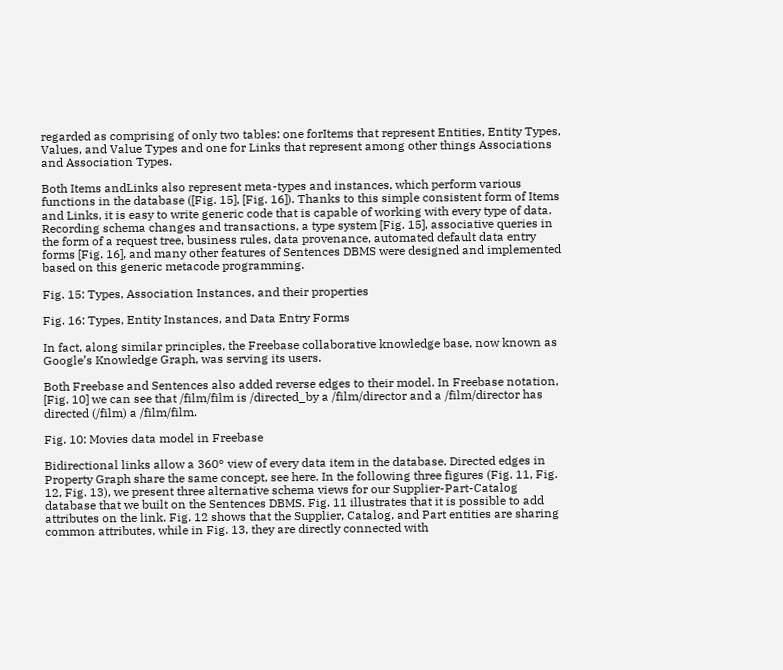regarded as comprising of only two tables: one forItems that represent Entities, Entity Types, Values, and Value Types and one for Links that represent among other things Associations and Association Types.

Both Items andLinks also represent meta-types and instances, which perform various functions in the database ([Fig. 15], [Fig. 16]). Thanks to this simple consistent form of Items and Links, it is easy to write generic code that is capable of working with every type of data. Recording schema changes and transactions, a type system [Fig. 15], associative queries in the form of a request tree, business rules, data provenance, automated default data entry forms [Fig. 16], and many other features of Sentences DBMS were designed and implemented based on this generic metacode programming.

Fig. 15: Types, Association Instances, and their properties

Fig. 16: Types, Entity Instances, and Data Entry Forms

In fact, along similar principles, the Freebase collaborative knowledge base, now known as Google’s Knowledge Graph, was serving its users.

Both Freebase and Sentences also added reverse edges to their model. In Freebase notation, [Fig. 10] we can see that /film/film is /directed_by a /film/director and a /film/director has directed (/film) a /film/film.

Fig. 10: Movies data model in Freebase

Bidirectional links allow a 360° view of every data item in the database. Directed edges in Property Graph share the same concept, see here. In the following three figures (Fig. 11, Fig. 12, Fig. 13), we present three alternative schema views for our Supplier-Part-Catalog database that we built on the Sentences DBMS. Fig. 11 illustrates that it is possible to add attributes on the link. Fig. 12 shows that the Supplier, Catalog, and Part entities are sharing common attributes, while in Fig. 13, they are directly connected with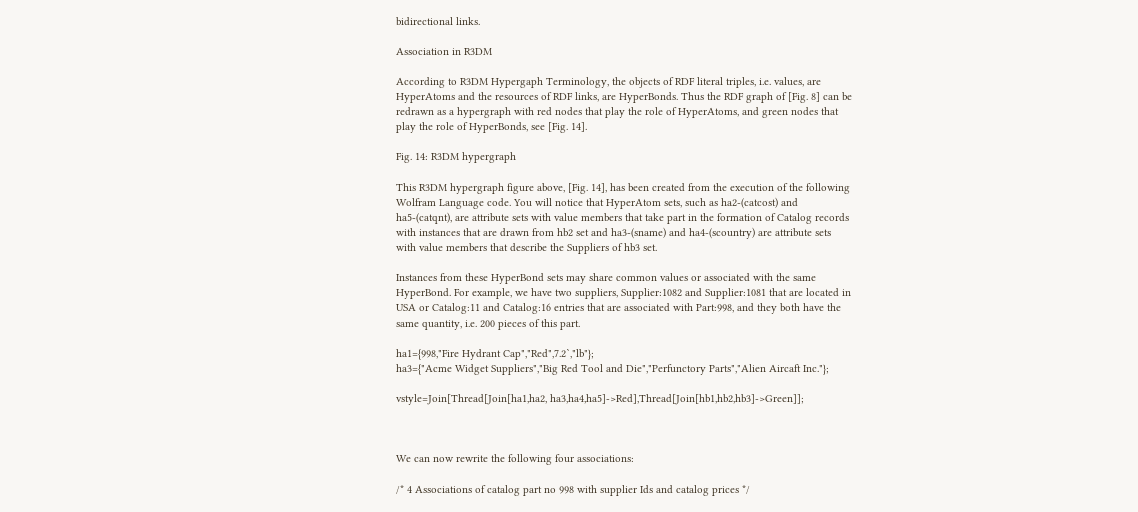bidirectional links.

Association in R3DM

According to R3DM Hypergaph Terminology, the objects of RDF literal triples, i.e. values, are HyperAtoms and the resources of RDF links, are HyperBonds. Thus the RDF graph of [Fig. 8] can be redrawn as a hypergraph with red nodes that play the role of HyperAtoms, and green nodes that play the role of HyperBonds, see [Fig. 14].

Fig. 14: R3DM hypergraph

This R3DM hypergraph figure above, [Fig. 14], has been created from the execution of the following Wolfram Language code. You will notice that HyperAtom sets, such as ha2-(catcost) and ha5-(catqnt), are attribute sets with value members that take part in the formation of Catalog records with instances that are drawn from hb2 set and ha3-(sname) and ha4-(scountry) are attribute sets with value members that describe the Suppliers of hb3 set.

Instances from these HyperBond sets may share common values or associated with the same HyperBond. For example, we have two suppliers, Supplier:1082 and Supplier:1081 that are located in USA or Catalog:11 and Catalog:16 entries that are associated with Part:998, and they both have the same quantity, i.e. 200 pieces of this part.

ha1={998,"Fire Hydrant Cap","Red",7.2`,"lb"};
ha3={"Acme Widget Suppliers","Big Red Tool and Die","Perfunctory Parts","Alien Aircaft Inc."};

vstyle=Join[Thread[Join[ha1,ha2, ha3,ha4,ha5]->Red],Thread[Join[hb1,hb2,hb3]->Green]];



We can now rewrite the following four associations:

/* 4 Associations of catalog part no 998 with supplier Ids and catalog prices */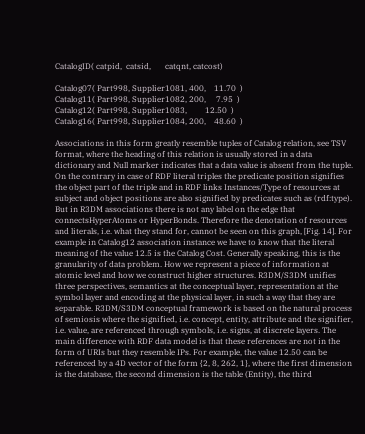CatalogID( catpid,  catsid,       catqnt, catcost)

Catalog07( Part998, Supplier1081, 400,    11.70  )
Catalog11( Part998, Supplier1082, 200,     7.95  )
Catalog12( Part998, Supplier1083,         12.50  )
Catalog16( Part998, Supplier1084, 200,    48.60  )

Associations in this form greatly resemble tuples of Catalog relation, see TSV format, where the heading of this relation is usually stored in a data dictionary and Null marker indicates that a data value is absent from the tuple. On the contrary in case of RDF literal triples the predicate position signifies the object part of the triple and in RDF links Instances/Type of resources at subject and object positions are also signified by predicates such as (rdf:type). But in R3DM associations there is not any label on the edge that connectsHyperAtoms or HyperBonds. Therefore the denotation of resources and literals, i.e. what they stand for, cannot be seen on this graph, [Fig. 14]. For example in Catalog12 association instance we have to know that the literal meaning of the value 12.5 is the Catalog Cost. Generally speaking, this is the granularity of data problem. How we represent a piece of information at atomic level and how we construct higher structures. R3DM/S3DM unifies three perspectives, semantics at the conceptual layer, representation at the symbol layer and encoding at the physical layer, in such a way that they are separable. R3DM/S3DM conceptual framework is based on the natural process of semiosis where the signified, i.e. concept, entity, attribute and the signifier, i.e. value, are referenced through symbols, i.e. signs, at discrete layers. The main difference with RDF data model is that these references are not in the form of URIs but they resemble IPs. For example, the value 12.50 can be referenced by a 4D vector of the form {2, 8, 262, 1}, where the first dimension is the database, the second dimension is the table (Entity), the third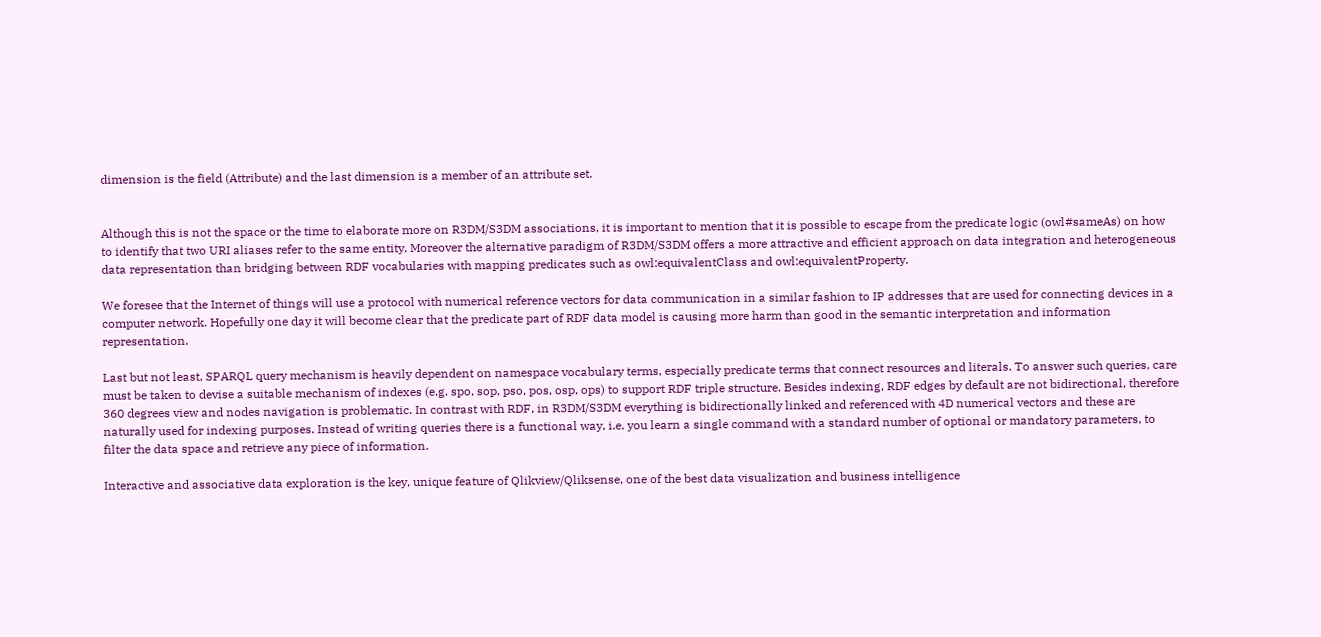dimension is the field (Attribute) and the last dimension is a member of an attribute set.


Although this is not the space or the time to elaborate more on R3DM/S3DM associations, it is important to mention that it is possible to escape from the predicate logic (owl#sameAs) on how to identify that two URI aliases refer to the same entity. Moreover the alternative paradigm of R3DM/S3DM offers a more attractive and efficient approach on data integration and heterogeneous data representation than bridging between RDF vocabularies with mapping predicates such as owl:equivalentClass and owl:equivalentProperty.

We foresee that the Internet of things will use a protocol with numerical reference vectors for data communication in a similar fashion to IP addresses that are used for connecting devices in a computer network. Hopefully one day it will become clear that the predicate part of RDF data model is causing more harm than good in the semantic interpretation and information representation.

Last but not least, SPARQL query mechanism is heavily dependent on namespace vocabulary terms, especially predicate terms that connect resources and literals. To answer such queries, care must be taken to devise a suitable mechanism of indexes (e.g. spo, sop, pso, pos, osp, ops) to support RDF triple structure. Besides indexing, RDF edges by default are not bidirectional, therefore 360 degrees view and nodes navigation is problematic. In contrast with RDF, in R3DM/S3DM everything is bidirectionally linked and referenced with 4D numerical vectors and these are naturally used for indexing purposes. Instead of writing queries there is a functional way, i.e. you learn a single command with a standard number of optional or mandatory parameters, to filter the data space and retrieve any piece of information.

Interactive and associative data exploration is the key, unique feature of Qlikview/Qliksense, one of the best data visualization and business intelligence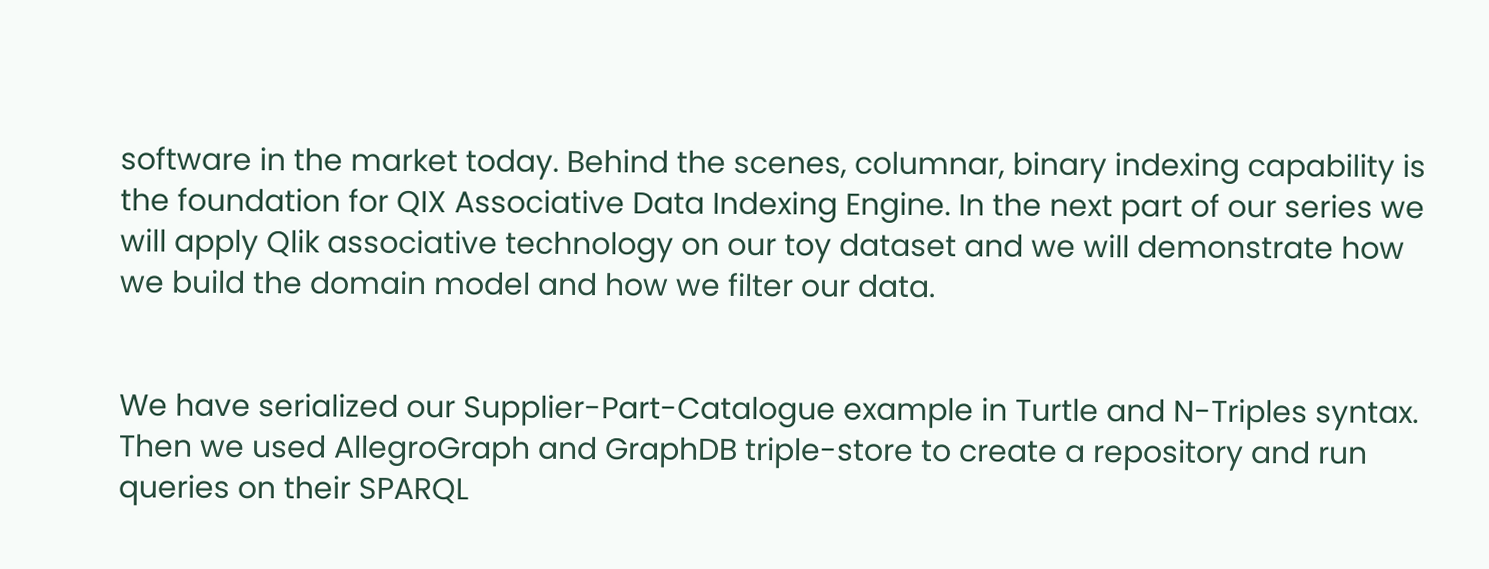software in the market today. Behind the scenes, columnar, binary indexing capability is the foundation for QIX Associative Data Indexing Engine. In the next part of our series we will apply Qlik associative technology on our toy dataset and we will demonstrate how we build the domain model and how we filter our data.


We have serialized our Supplier-Part-Catalogue example in Turtle and N-Triples syntax. Then we used AllegroGraph and GraphDB triple-store to create a repository and run queries on their SPARQL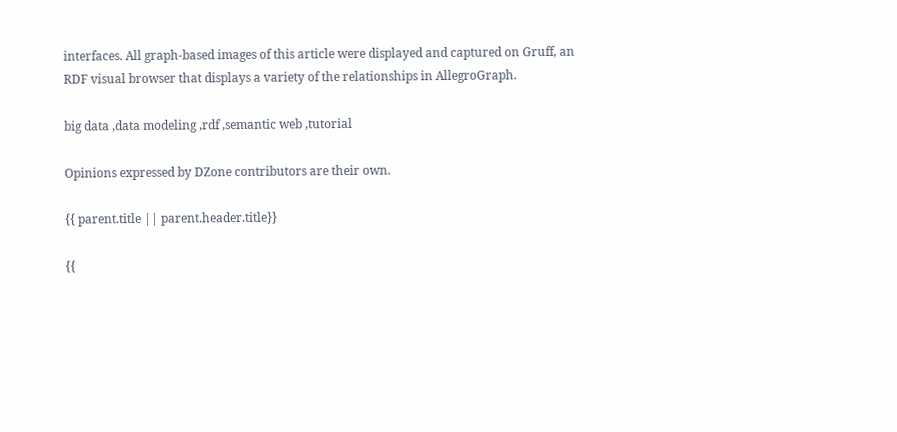interfaces. All graph-based images of this article were displayed and captured on Gruff, an RDF visual browser that displays a variety of the relationships in AllegroGraph.

big data ,data modeling ,rdf ,semantic web ,tutorial

Opinions expressed by DZone contributors are their own.

{{ parent.title || parent.header.title}}

{{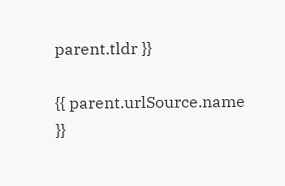parent.tldr }}

{{ parent.urlSource.name }}